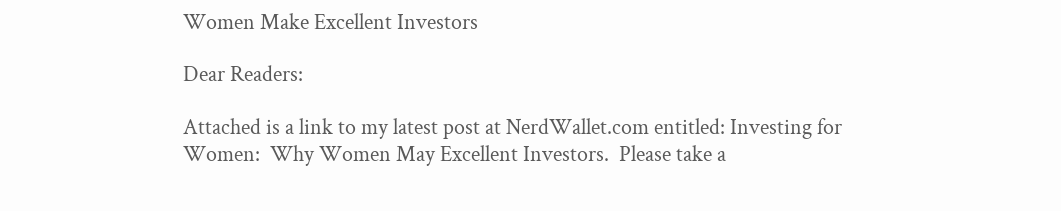Women Make Excellent Investors

Dear Readers:

Attached is a link to my latest post at NerdWallet.com entitled: Investing for Women:  Why Women May Excellent Investors.  Please take a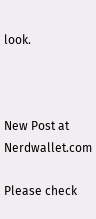look.



New Post at Nerdwallet.com

Please check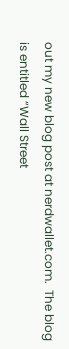out my new blog post at nerdwallet.com.  The blog is entitled “Wall Street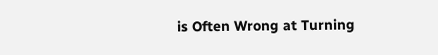is Often Wrong at Turning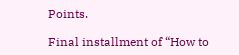Points.

Final installment of “How to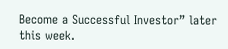Become a Successful Investor” later this week.